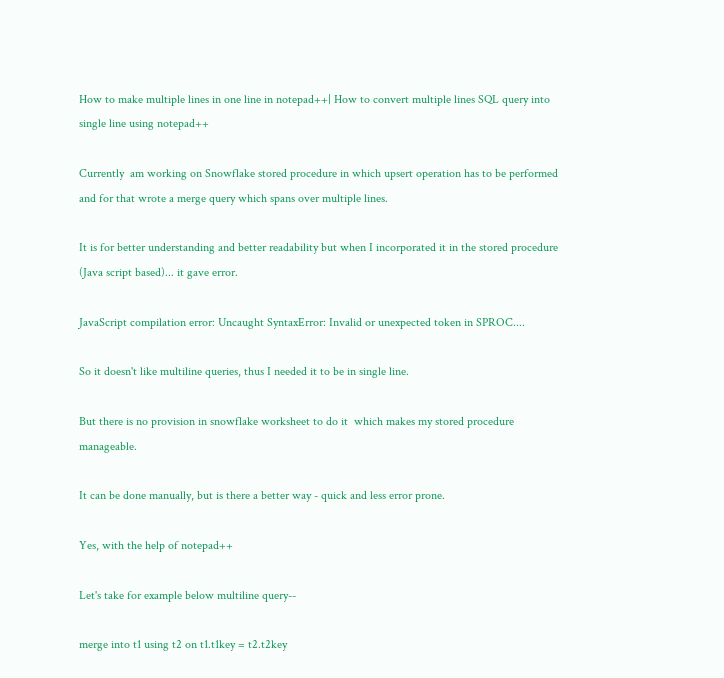How to make multiple lines in one line in notepad++| How to convert multiple lines SQL query into single line using notepad++

Currently  am working on Snowflake stored procedure in which upsert operation has to be performed and for that wrote a merge query which spans over multiple lines.

It is for better understanding and better readability but when I incorporated it in the stored procedure (Java script based)... it gave error.

JavaScript compilation error: Uncaught SyntaxError: Invalid or unexpected token in SPROC....

So it doesn't like multiline queries, thus I needed it to be in single line.

But there is no provision in snowflake worksheet to do it  which makes my stored procedure manageable.

It can be done manually, but is there a better way - quick and less error prone.

Yes, with the help of notepad++

Let's take for example below multiline query--

merge into t1 using t2 on t1.t1key = t2.t2key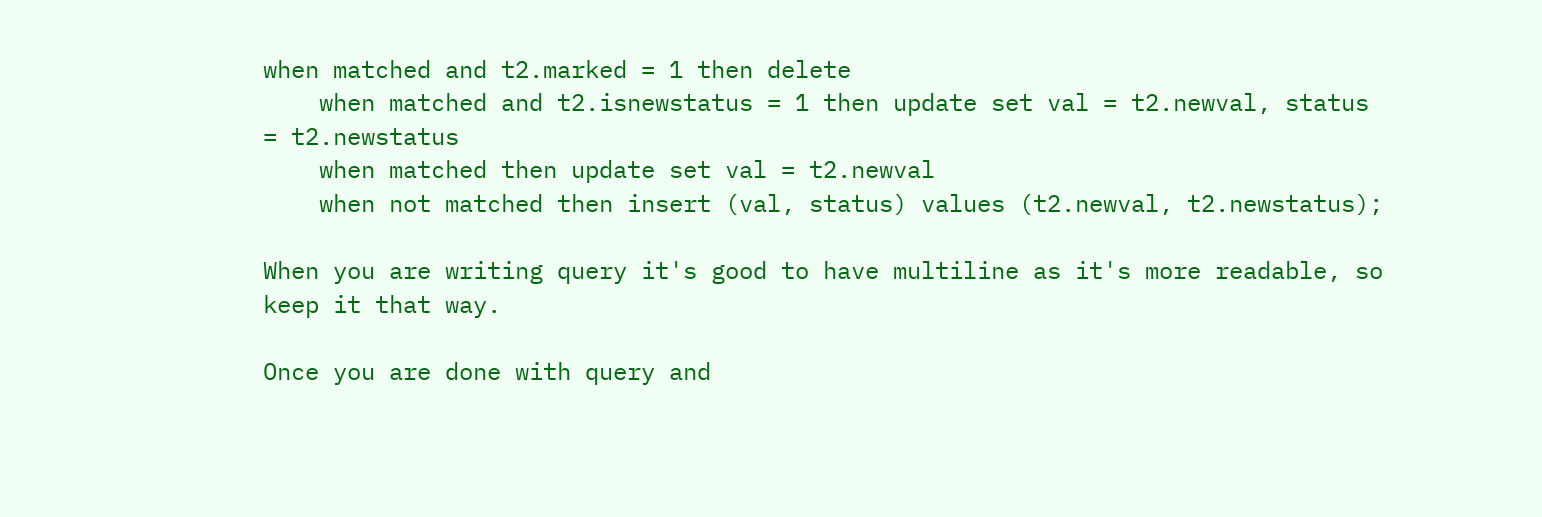when matched and t2.marked = 1 then delete
    when matched and t2.isnewstatus = 1 then update set val = t2.newval, status = t2.newstatus
    when matched then update set val = t2.newval
    when not matched then insert (val, status) values (t2.newval, t2.newstatus);

When you are writing query it's good to have multiline as it's more readable, so keep it that way.

Once you are done with query and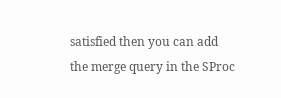satisfied then you can add the merge query in the SProc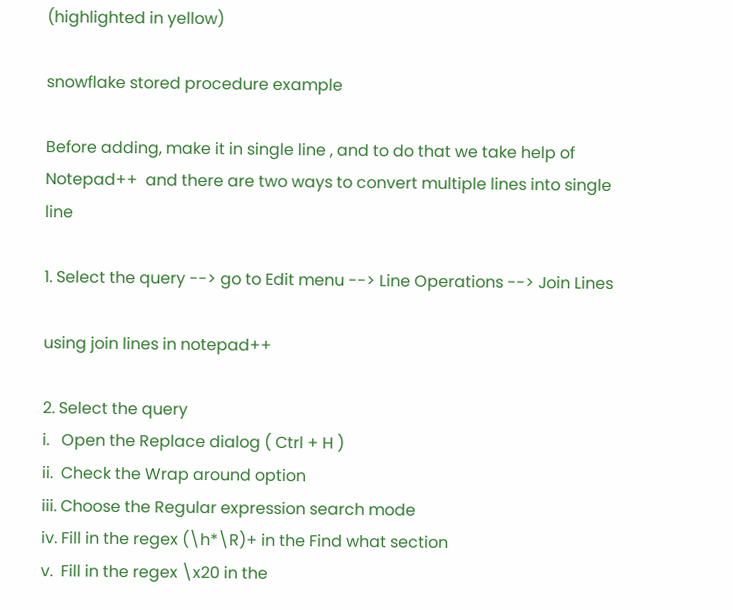(highlighted in yellow)

snowflake stored procedure example

Before adding, make it in single line , and to do that we take help of Notepad++  and there are two ways to convert multiple lines into single line

1. Select the query --> go to Edit menu --> Line Operations --> Join Lines

using join lines in notepad++

2. Select the query
i.   Open the Replace dialog ( Ctrl + H )
ii.  Check the Wrap around option
iii. Choose the Regular expression search mode
iv. Fill in the regex (\h*\R)+ in the Find what section
v.  Fill in the regex \x20 in the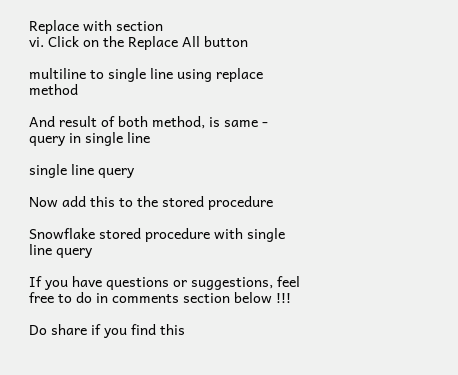Replace with section
vi. Click on the Replace All button

multiline to single line using replace method

And result of both method, is same - query in single line

single line query

Now add this to the stored procedure

Snowflake stored procedure with single line query

If you have questions or suggestions, feel free to do in comments section below !!!

Do share if you find this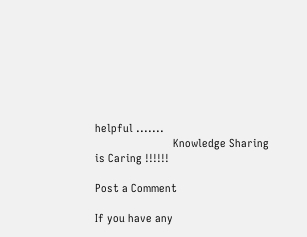helpful .......
                          Knowledge Sharing is Caring !!!!!!

Post a Comment

If you have any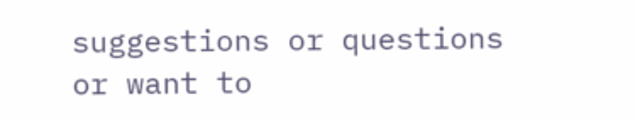suggestions or questions or want to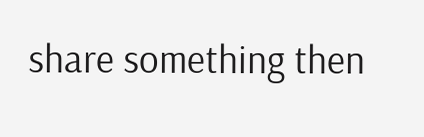share something then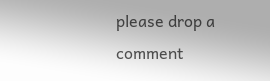please drop a comment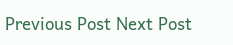Previous Post Next Post